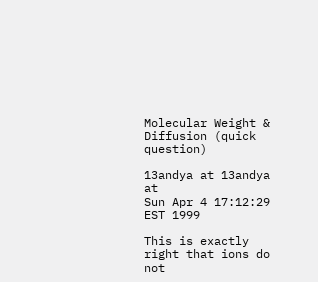Molecular Weight & Diffusion (quick question)

13andya at 13andya at
Sun Apr 4 17:12:29 EST 1999

This is exactly right that ions do not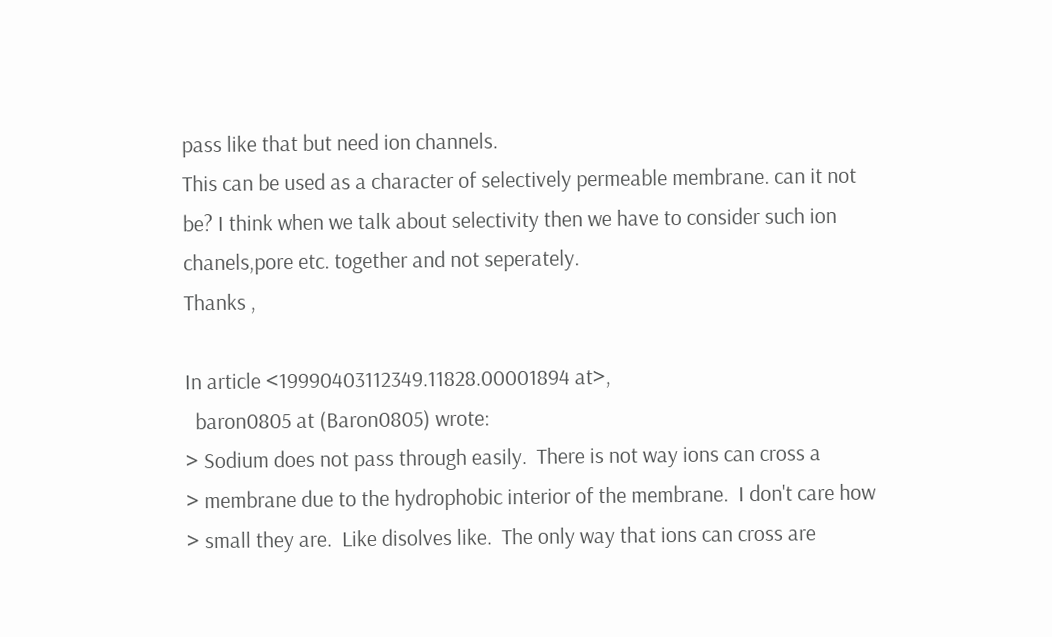pass like that but need ion channels.
This can be used as a character of selectively permeable membrane. can it not
be? I think when we talk about selectivity then we have to consider such ion
chanels,pore etc. together and not seperately.
Thanks ,

In article <19990403112349.11828.00001894 at>,
  baron0805 at (Baron0805) wrote:
> Sodium does not pass through easily.  There is not way ions can cross a
> membrane due to the hydrophobic interior of the membrane.  I don't care how
> small they are.  Like disolves like.  The only way that ions can cross are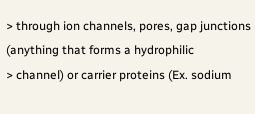> through ion channels, pores, gap junctions (anything that forms a hydrophilic
> channel) or carrier proteins (Ex. sodium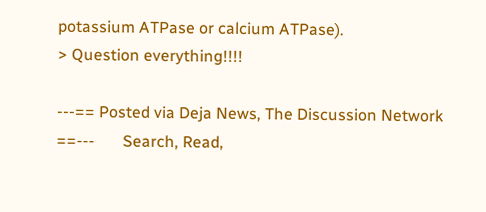potassium ATPase or calcium ATPase).
> Question everything!!!!

---== Posted via Deja News, The Discussion Network ==---       Search, Read,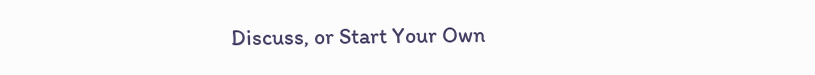Discuss, or Start Your Own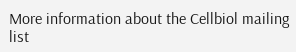More information about the Cellbiol mailing list